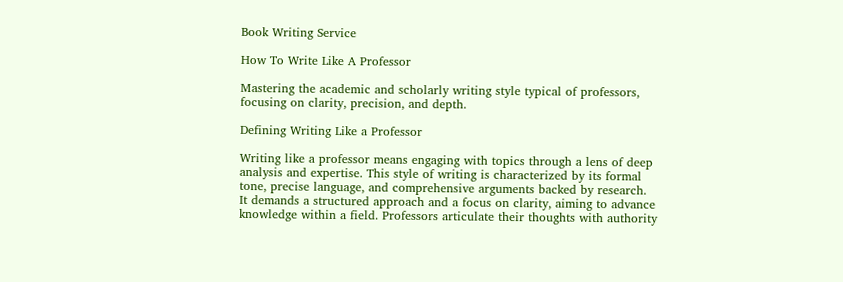Book Writing Service

How To Write Like A Professor

Mastering the academic and scholarly writing style typical of professors, focusing on clarity, precision, and depth.

Defining Writing Like a Professor

Writing like a professor means engaging with topics through a lens of deep analysis and expertise. This style of writing is characterized by its formal tone, precise language, and comprehensive arguments backed by research. It demands a structured approach and a focus on clarity, aiming to advance knowledge within a field. Professors articulate their thoughts with authority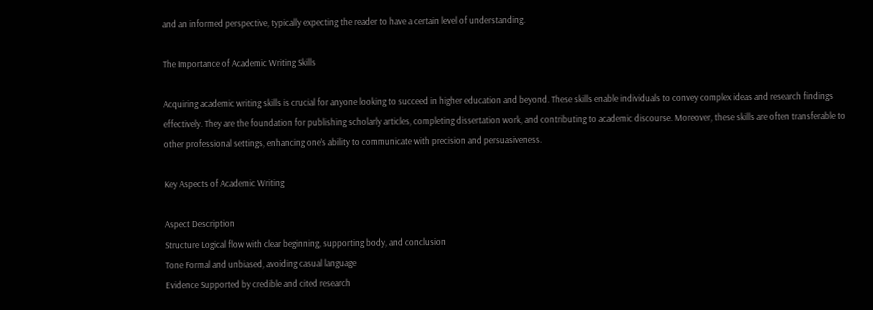and an informed perspective, typically expecting the reader to have a certain level of understanding.

The Importance of Academic Writing Skills

Acquiring academic writing skills is crucial for anyone looking to succeed in higher education and beyond. These skills enable individuals to convey complex ideas and research findings effectively. They are the foundation for publishing scholarly articles, completing dissertation work, and contributing to academic discourse. Moreover, these skills are often transferable to other professional settings, enhancing one’s ability to communicate with precision and persuasiveness.

Key Aspects of Academic Writing

Aspect Description
Structure Logical flow with clear beginning, supporting body, and conclusion
Tone Formal and unbiased, avoiding casual language
Evidence Supported by credible and cited research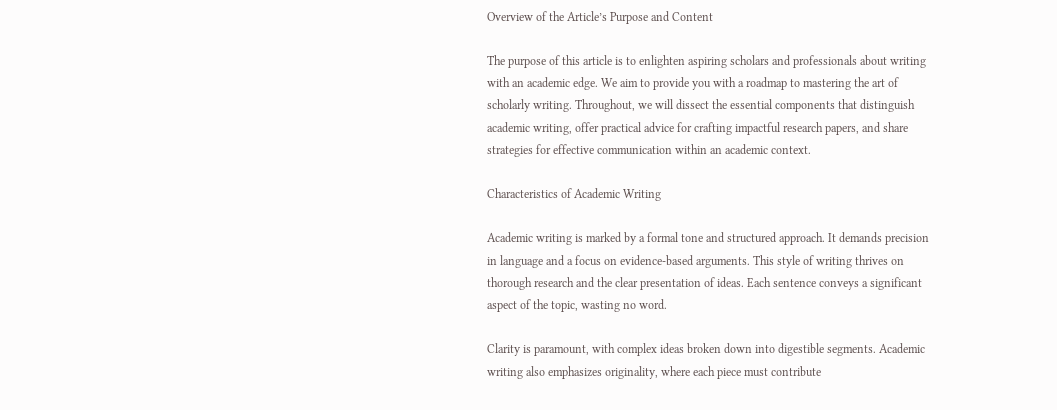Overview of the Article’s Purpose and Content

The purpose of this article is to enlighten aspiring scholars and professionals about writing with an academic edge. We aim to provide you with a roadmap to mastering the art of scholarly writing. Throughout, we will dissect the essential components that distinguish academic writing, offer practical advice for crafting impactful research papers, and share strategies for effective communication within an academic context.

Characteristics of Academic Writing

Academic writing is marked by a formal tone and structured approach. It demands precision in language and a focus on evidence-based arguments. This style of writing thrives on thorough research and the clear presentation of ideas. Each sentence conveys a significant aspect of the topic, wasting no word.

Clarity is paramount, with complex ideas broken down into digestible segments. Academic writing also emphasizes originality, where each piece must contribute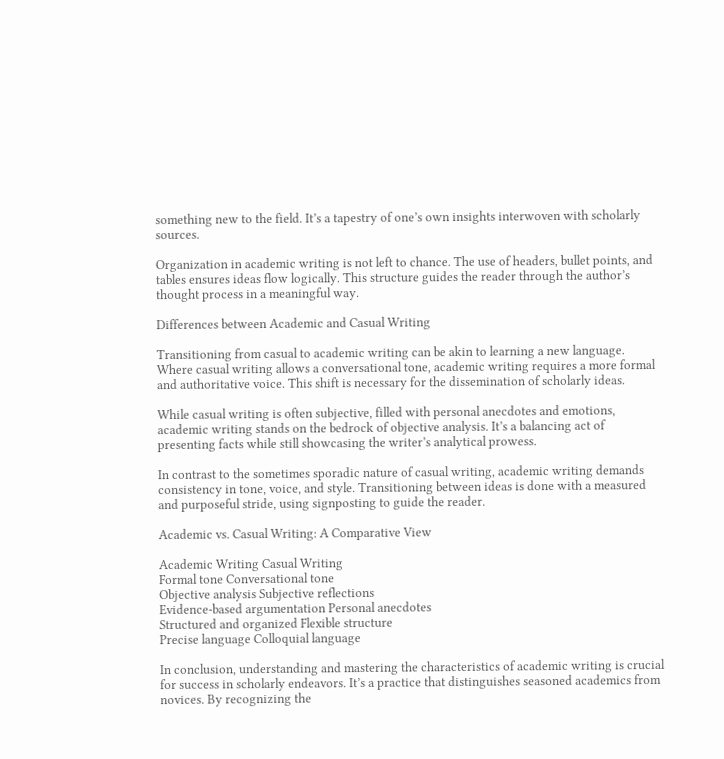something new to the field. It’s a tapestry of one’s own insights interwoven with scholarly sources.

Organization in academic writing is not left to chance. The use of headers, bullet points, and tables ensures ideas flow logically. This structure guides the reader through the author’s thought process in a meaningful way.

Differences between Academic and Casual Writing

Transitioning from casual to academic writing can be akin to learning a new language. Where casual writing allows a conversational tone, academic writing requires a more formal and authoritative voice. This shift is necessary for the dissemination of scholarly ideas.

While casual writing is often subjective, filled with personal anecdotes and emotions, academic writing stands on the bedrock of objective analysis. It’s a balancing act of presenting facts while still showcasing the writer’s analytical prowess.

In contrast to the sometimes sporadic nature of casual writing, academic writing demands consistency in tone, voice, and style. Transitioning between ideas is done with a measured and purposeful stride, using signposting to guide the reader.

Academic vs. Casual Writing: A Comparative View

Academic Writing Casual Writing
Formal tone Conversational tone
Objective analysis Subjective reflections
Evidence-based argumentation Personal anecdotes
Structured and organized Flexible structure
Precise language Colloquial language

In conclusion, understanding and mastering the characteristics of academic writing is crucial for success in scholarly endeavors. It’s a practice that distinguishes seasoned academics from novices. By recognizing the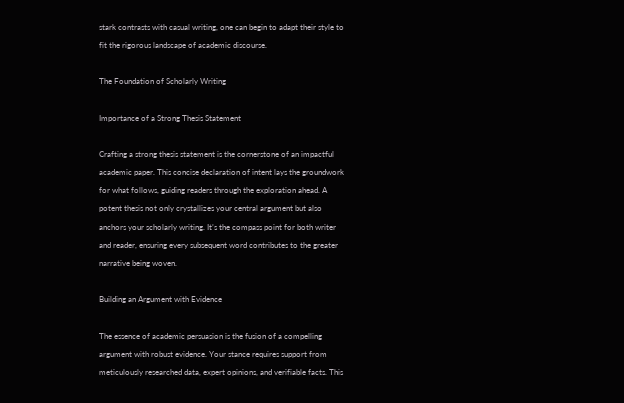stark contrasts with casual writing, one can begin to adapt their style to fit the rigorous landscape of academic discourse.

The Foundation of Scholarly Writing

Importance of a Strong Thesis Statement

Crafting a strong thesis statement is the cornerstone of an impactful academic paper. This concise declaration of intent lays the groundwork for what follows, guiding readers through the exploration ahead. A potent thesis not only crystallizes your central argument but also anchors your scholarly writing. It’s the compass point for both writer and reader, ensuring every subsequent word contributes to the greater narrative being woven.

Building an Argument with Evidence

The essence of academic persuasion is the fusion of a compelling argument with robust evidence. Your stance requires support from meticulously researched data, expert opinions, and verifiable facts. This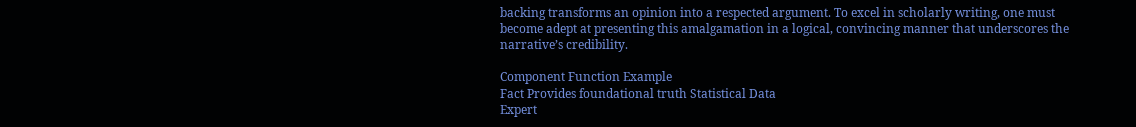backing transforms an opinion into a respected argument. To excel in scholarly writing, one must become adept at presenting this amalgamation in a logical, convincing manner that underscores the narrative’s credibility.

Component Function Example
Fact Provides foundational truth Statistical Data
Expert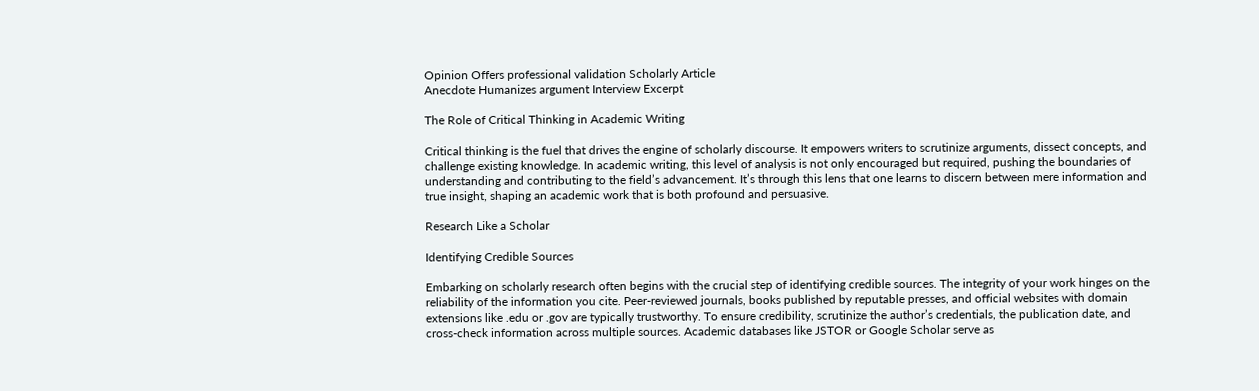Opinion Offers professional validation Scholarly Article
Anecdote Humanizes argument Interview Excerpt

The Role of Critical Thinking in Academic Writing

Critical thinking is the fuel that drives the engine of scholarly discourse. It empowers writers to scrutinize arguments, dissect concepts, and challenge existing knowledge. In academic writing, this level of analysis is not only encouraged but required, pushing the boundaries of understanding and contributing to the field’s advancement. It’s through this lens that one learns to discern between mere information and true insight, shaping an academic work that is both profound and persuasive.

Research Like a Scholar

Identifying Credible Sources

Embarking on scholarly research often begins with the crucial step of identifying credible sources. The integrity of your work hinges on the reliability of the information you cite. Peer-reviewed journals, books published by reputable presses, and official websites with domain extensions like .edu or .gov are typically trustworthy. To ensure credibility, scrutinize the author’s credentials, the publication date, and cross-check information across multiple sources. Academic databases like JSTOR or Google Scholar serve as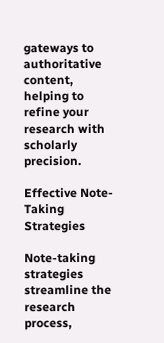gateways to authoritative content, helping to refine your research with scholarly precision.

Effective Note-Taking Strategies

Note-taking strategies streamline the research process,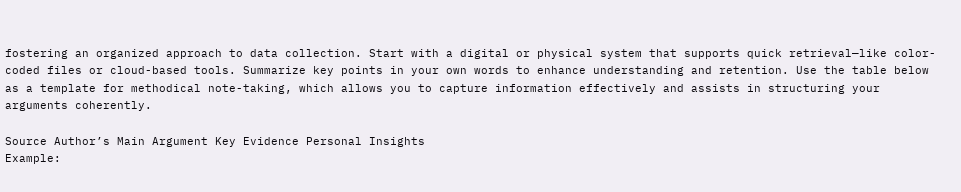fostering an organized approach to data collection. Start with a digital or physical system that supports quick retrieval—like color-coded files or cloud-based tools. Summarize key points in your own words to enhance understanding and retention. Use the table below as a template for methodical note-taking, which allows you to capture information effectively and assists in structuring your arguments coherently.

Source Author’s Main Argument Key Evidence Personal Insights
Example: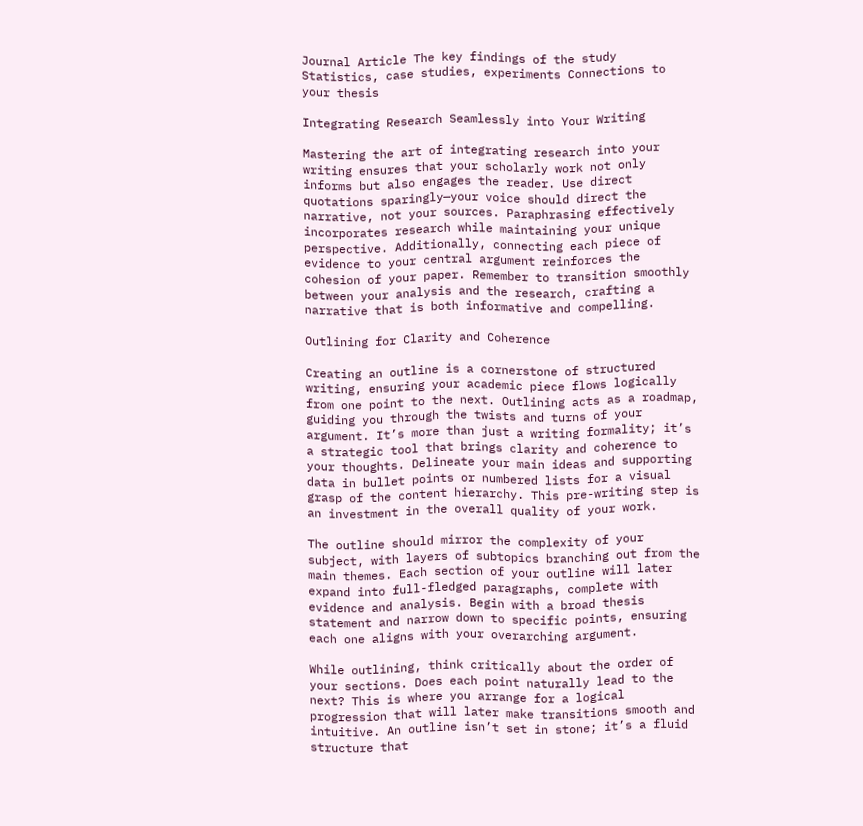Journal Article The key findings of the study Statistics, case studies, experiments Connections to your thesis

Integrating Research Seamlessly into Your Writing

Mastering the art of integrating research into your writing ensures that your scholarly work not only informs but also engages the reader. Use direct quotations sparingly—your voice should direct the narrative, not your sources. Paraphrasing effectively incorporates research while maintaining your unique perspective. Additionally, connecting each piece of evidence to your central argument reinforces the cohesion of your paper. Remember to transition smoothly between your analysis and the research, crafting a narrative that is both informative and compelling.

Outlining for Clarity and Coherence

Creating an outline is a cornerstone of structured writing, ensuring your academic piece flows logically from one point to the next. Outlining acts as a roadmap, guiding you through the twists and turns of your argument. It’s more than just a writing formality; it’s a strategic tool that brings clarity and coherence to your thoughts. Delineate your main ideas and supporting data in bullet points or numbered lists for a visual grasp of the content hierarchy. This pre-writing step is an investment in the overall quality of your work.

The outline should mirror the complexity of your subject, with layers of subtopics branching out from the main themes. Each section of your outline will later expand into full-fledged paragraphs, complete with evidence and analysis. Begin with a broad thesis statement and narrow down to specific points, ensuring each one aligns with your overarching argument.

While outlining, think critically about the order of your sections. Does each point naturally lead to the next? This is where you arrange for a logical progression that will later make transitions smooth and intuitive. An outline isn’t set in stone; it’s a fluid structure that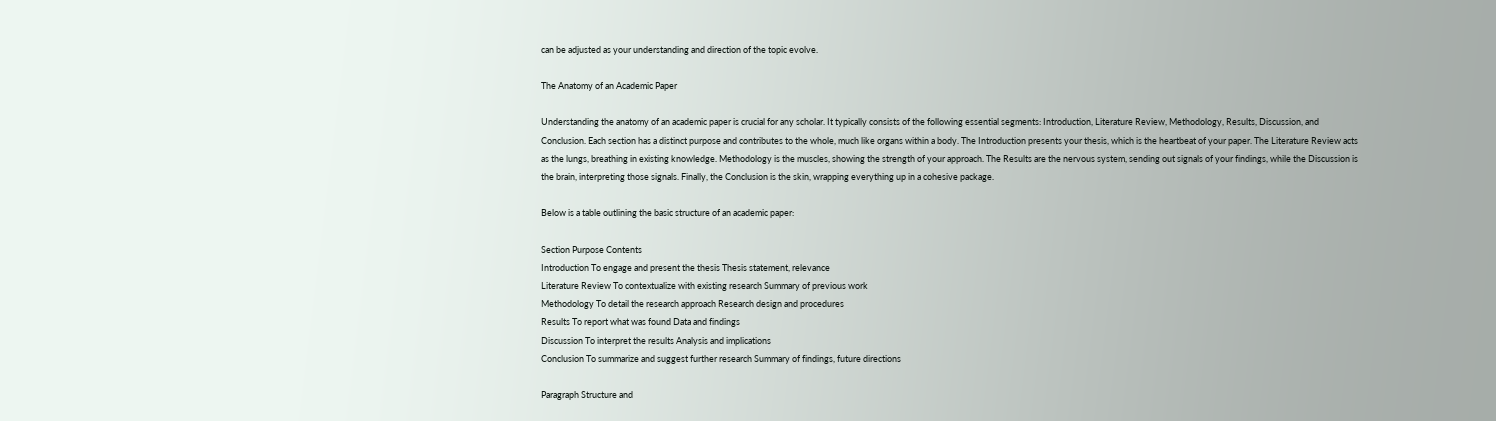can be adjusted as your understanding and direction of the topic evolve.

The Anatomy of an Academic Paper

Understanding the anatomy of an academic paper is crucial for any scholar. It typically consists of the following essential segments: Introduction, Literature Review, Methodology, Results, Discussion, and Conclusion. Each section has a distinct purpose and contributes to the whole, much like organs within a body. The Introduction presents your thesis, which is the heartbeat of your paper. The Literature Review acts as the lungs, breathing in existing knowledge. Methodology is the muscles, showing the strength of your approach. The Results are the nervous system, sending out signals of your findings, while the Discussion is the brain, interpreting those signals. Finally, the Conclusion is the skin, wrapping everything up in a cohesive package.

Below is a table outlining the basic structure of an academic paper:

Section Purpose Contents
Introduction To engage and present the thesis Thesis statement, relevance
Literature Review To contextualize with existing research Summary of previous work
Methodology To detail the research approach Research design and procedures
Results To report what was found Data and findings
Discussion To interpret the results Analysis and implications
Conclusion To summarize and suggest further research Summary of findings, future directions

Paragraph Structure and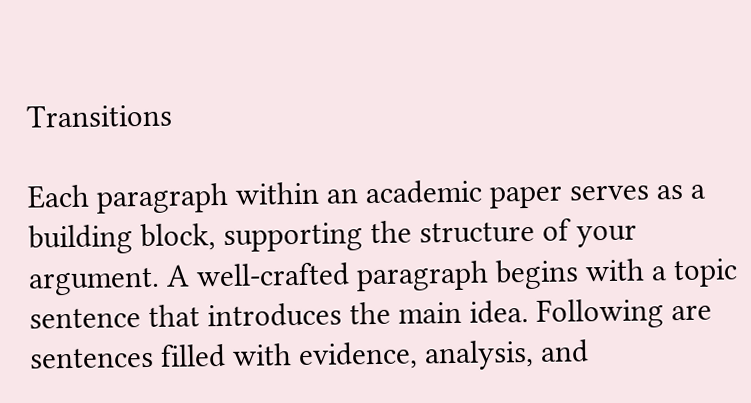Transitions

Each paragraph within an academic paper serves as a building block, supporting the structure of your argument. A well-crafted paragraph begins with a topic sentence that introduces the main idea. Following are sentences filled with evidence, analysis, and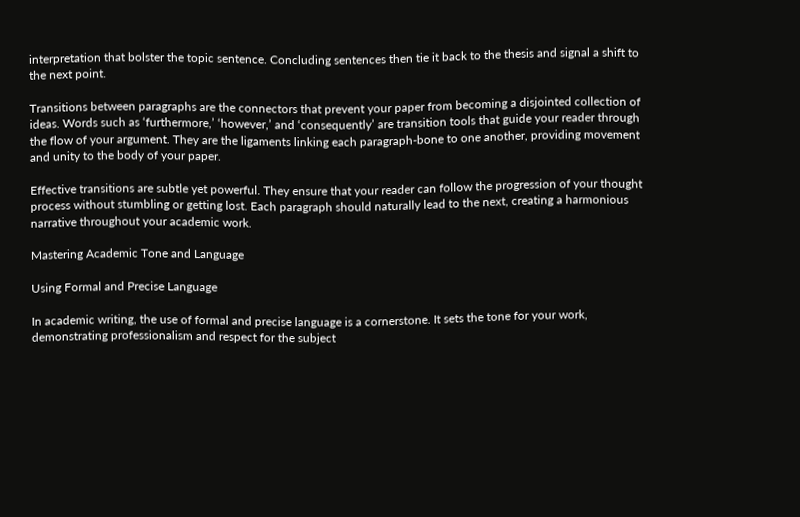interpretation that bolster the topic sentence. Concluding sentences then tie it back to the thesis and signal a shift to the next point.

Transitions between paragraphs are the connectors that prevent your paper from becoming a disjointed collection of ideas. Words such as ‘furthermore,’ ‘however,’ and ‘consequently’ are transition tools that guide your reader through the flow of your argument. They are the ligaments linking each paragraph-bone to one another, providing movement and unity to the body of your paper.

Effective transitions are subtle yet powerful. They ensure that your reader can follow the progression of your thought process without stumbling or getting lost. Each paragraph should naturally lead to the next, creating a harmonious narrative throughout your academic work.

Mastering Academic Tone and Language

Using Formal and Precise Language

In academic writing, the use of formal and precise language is a cornerstone. It sets the tone for your work, demonstrating professionalism and respect for the subject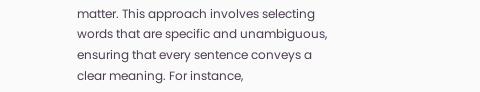matter. This approach involves selecting words that are specific and unambiguous, ensuring that every sentence conveys a clear meaning. For instance,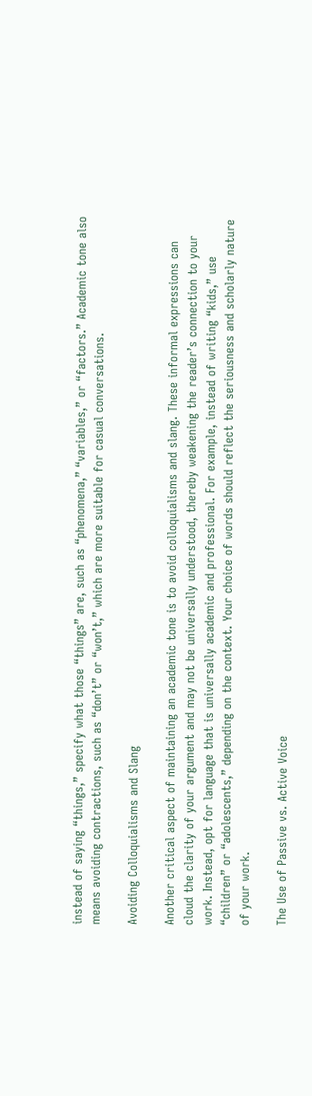instead of saying “things,” specify what those “things” are, such as “phenomena,” “variables,” or “factors.” Academic tone also means avoiding contractions, such as “don’t” or “won’t,” which are more suitable for casual conversations.

Avoiding Colloquialisms and Slang

Another critical aspect of maintaining an academic tone is to avoid colloquialisms and slang. These informal expressions can cloud the clarity of your argument and may not be universally understood, thereby weakening the reader’s connection to your work. Instead, opt for language that is universally academic and professional. For example, instead of writing “kids,” use “children” or “adolescents,” depending on the context. Your choice of words should reflect the seriousness and scholarly nature of your work.

The Use of Passive vs. Active Voice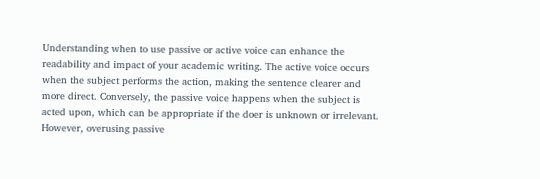Understanding when to use passive or active voice can enhance the readability and impact of your academic writing. The active voice occurs when the subject performs the action, making the sentence clearer and more direct. Conversely, the passive voice happens when the subject is acted upon, which can be appropriate if the doer is unknown or irrelevant. However, overusing passive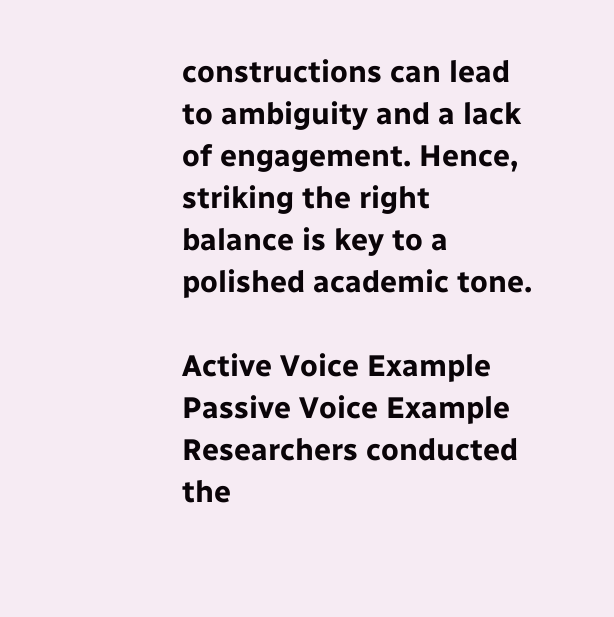constructions can lead to ambiguity and a lack of engagement. Hence, striking the right balance is key to a polished academic tone.

Active Voice Example Passive Voice Example
Researchers conducted the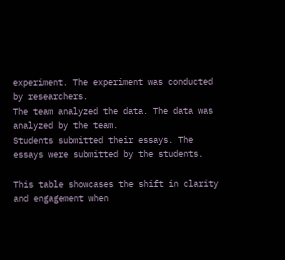experiment. The experiment was conducted by researchers.
The team analyzed the data. The data was analyzed by the team.
Students submitted their essays. The essays were submitted by the students.

This table showcases the shift in clarity and engagement when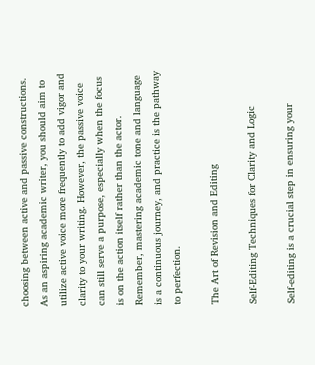choosing between active and passive constructions. As an aspiring academic writer, you should aim to utilize active voice more frequently to add vigor and clarity to your writing. However, the passive voice can still serve a purpose, especially when the focus is on the action itself rather than the actor. Remember, mastering academic tone and language is a continuous journey, and practice is the pathway to perfection.

The Art of Revision and Editing

Self-Editing Techniques for Clarity and Logic

Self-editing is a crucial step in ensuring your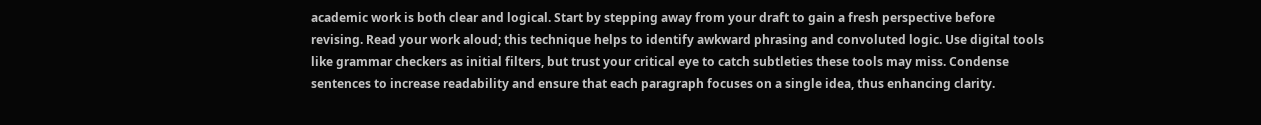academic work is both clear and logical. Start by stepping away from your draft to gain a fresh perspective before revising. Read your work aloud; this technique helps to identify awkward phrasing and convoluted logic. Use digital tools like grammar checkers as initial filters, but trust your critical eye to catch subtleties these tools may miss. Condense sentences to increase readability and ensure that each paragraph focuses on a single idea, thus enhancing clarity.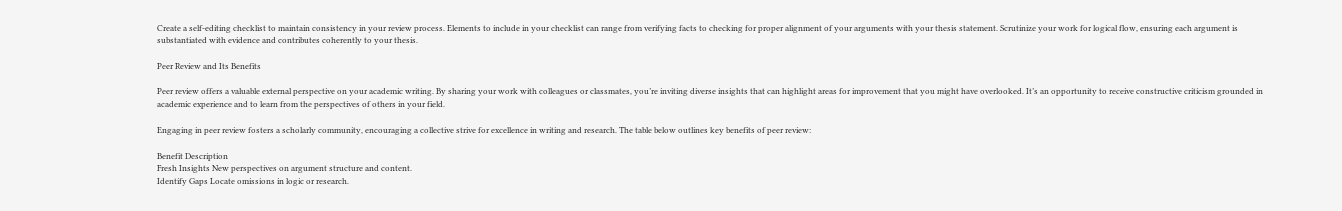Create a self-editing checklist to maintain consistency in your review process. Elements to include in your checklist can range from verifying facts to checking for proper alignment of your arguments with your thesis statement. Scrutinize your work for logical flow, ensuring each argument is substantiated with evidence and contributes coherently to your thesis.

Peer Review and Its Benefits

Peer review offers a valuable external perspective on your academic writing. By sharing your work with colleagues or classmates, you’re inviting diverse insights that can highlight areas for improvement that you might have overlooked. It’s an opportunity to receive constructive criticism grounded in academic experience and to learn from the perspectives of others in your field.

Engaging in peer review fosters a scholarly community, encouraging a collective strive for excellence in writing and research. The table below outlines key benefits of peer review:

Benefit Description
Fresh Insights New perspectives on argument structure and content.
Identify Gaps Locate omissions in logic or research.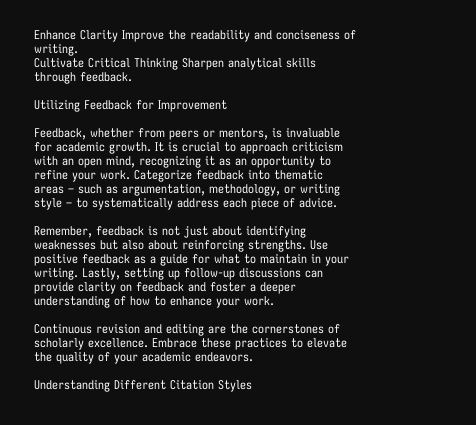Enhance Clarity Improve the readability and conciseness of writing.
Cultivate Critical Thinking Sharpen analytical skills through feedback.

Utilizing Feedback for Improvement

Feedback, whether from peers or mentors, is invaluable for academic growth. It is crucial to approach criticism with an open mind, recognizing it as an opportunity to refine your work. Categorize feedback into thematic areas – such as argumentation, methodology, or writing style – to systematically address each piece of advice.

Remember, feedback is not just about identifying weaknesses but also about reinforcing strengths. Use positive feedback as a guide for what to maintain in your writing. Lastly, setting up follow-up discussions can provide clarity on feedback and foster a deeper understanding of how to enhance your work.

Continuous revision and editing are the cornerstones of scholarly excellence. Embrace these practices to elevate the quality of your academic endeavors.

Understanding Different Citation Styles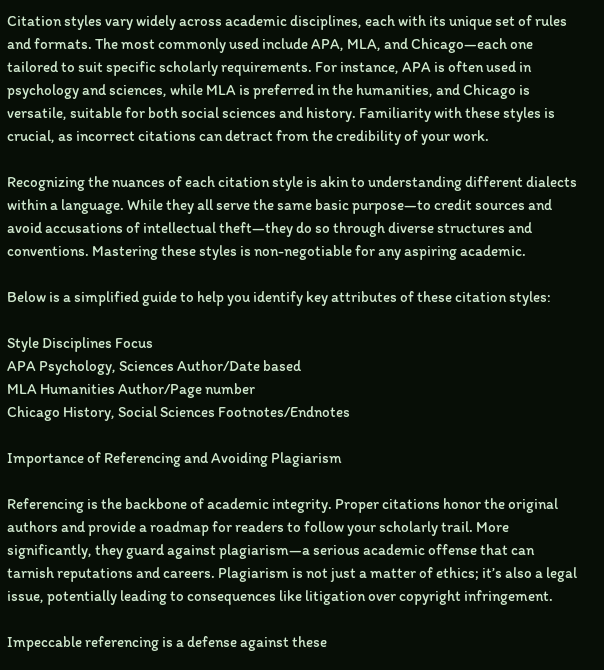Citation styles vary widely across academic disciplines, each with its unique set of rules and formats. The most commonly used include APA, MLA, and Chicago—each one tailored to suit specific scholarly requirements. For instance, APA is often used in psychology and sciences, while MLA is preferred in the humanities, and Chicago is versatile, suitable for both social sciences and history. Familiarity with these styles is crucial, as incorrect citations can detract from the credibility of your work.

Recognizing the nuances of each citation style is akin to understanding different dialects within a language. While they all serve the same basic purpose—to credit sources and avoid accusations of intellectual theft—they do so through diverse structures and conventions. Mastering these styles is non-negotiable for any aspiring academic.

Below is a simplified guide to help you identify key attributes of these citation styles:

Style Disciplines Focus
APA Psychology, Sciences Author/Date based
MLA Humanities Author/Page number
Chicago History, Social Sciences Footnotes/Endnotes

Importance of Referencing and Avoiding Plagiarism

Referencing is the backbone of academic integrity. Proper citations honor the original authors and provide a roadmap for readers to follow your scholarly trail. More significantly, they guard against plagiarism—a serious academic offense that can tarnish reputations and careers. Plagiarism is not just a matter of ethics; it’s also a legal issue, potentially leading to consequences like litigation over copyright infringement.

Impeccable referencing is a defense against these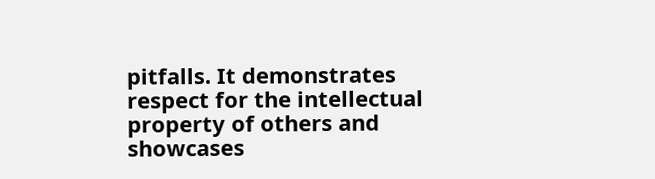pitfalls. It demonstrates respect for the intellectual property of others and showcases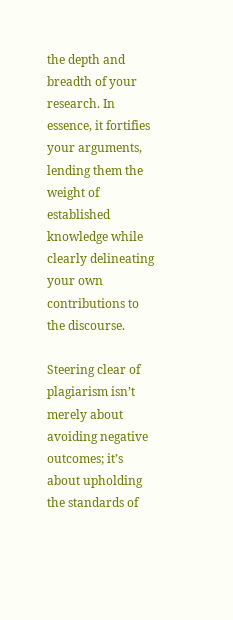the depth and breadth of your research. In essence, it fortifies your arguments, lending them the weight of established knowledge while clearly delineating your own contributions to the discourse.

Steering clear of plagiarism isn’t merely about avoiding negative outcomes; it’s about upholding the standards of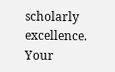scholarly excellence. Your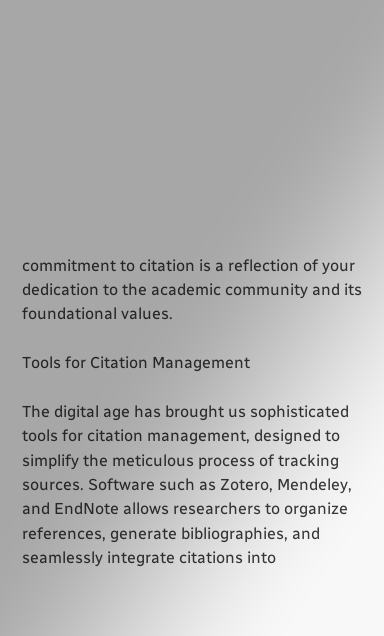commitment to citation is a reflection of your dedication to the academic community and its foundational values.

Tools for Citation Management

The digital age has brought us sophisticated tools for citation management, designed to simplify the meticulous process of tracking sources. Software such as Zotero, Mendeley, and EndNote allows researchers to organize references, generate bibliographies, and seamlessly integrate citations into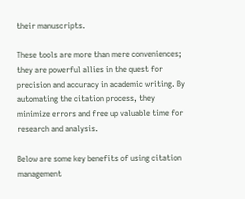their manuscripts.

These tools are more than mere conveniences; they are powerful allies in the quest for precision and accuracy in academic writing. By automating the citation process, they minimize errors and free up valuable time for research and analysis.

Below are some key benefits of using citation management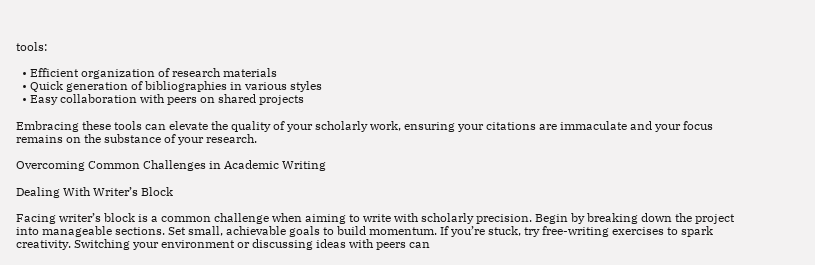tools:

  • Efficient organization of research materials
  • Quick generation of bibliographies in various styles
  • Easy collaboration with peers on shared projects

Embracing these tools can elevate the quality of your scholarly work, ensuring your citations are immaculate and your focus remains on the substance of your research.

Overcoming Common Challenges in Academic Writing

Dealing With Writer’s Block

Facing writer’s block is a common challenge when aiming to write with scholarly precision. Begin by breaking down the project into manageable sections. Set small, achievable goals to build momentum. If you’re stuck, try free-writing exercises to spark creativity. Switching your environment or discussing ideas with peers can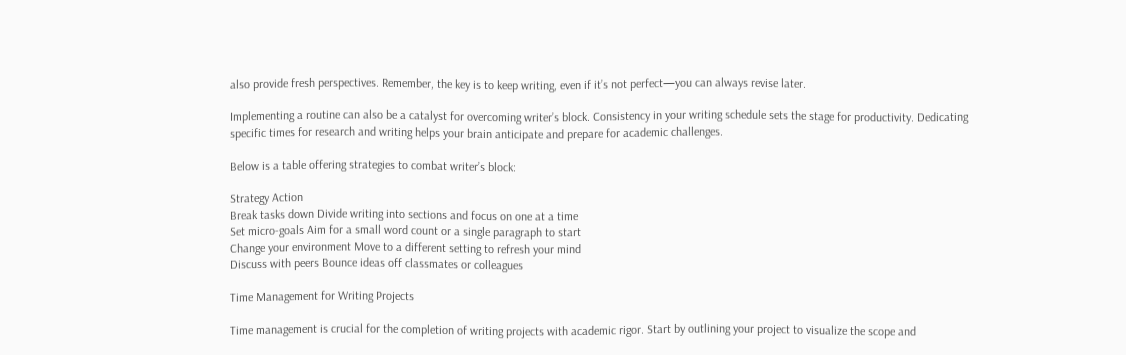also provide fresh perspectives. Remember, the key is to keep writing, even if it’s not perfect—you can always revise later.

Implementing a routine can also be a catalyst for overcoming writer’s block. Consistency in your writing schedule sets the stage for productivity. Dedicating specific times for research and writing helps your brain anticipate and prepare for academic challenges.

Below is a table offering strategies to combat writer’s block:

Strategy Action
Break tasks down Divide writing into sections and focus on one at a time
Set micro-goals Aim for a small word count or a single paragraph to start
Change your environment Move to a different setting to refresh your mind
Discuss with peers Bounce ideas off classmates or colleagues

Time Management for Writing Projects

Time management is crucial for the completion of writing projects with academic rigor. Start by outlining your project to visualize the scope and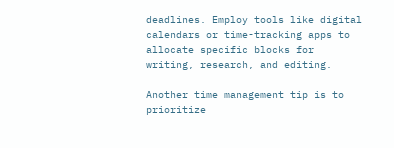deadlines. Employ tools like digital calendars or time-tracking apps to allocate specific blocks for writing, research, and editing.

Another time management tip is to prioritize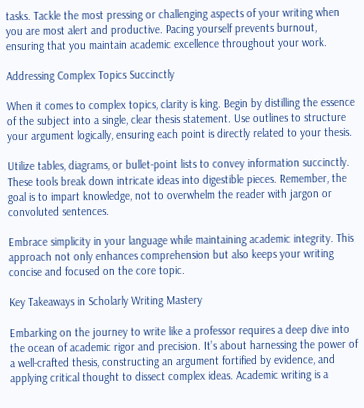tasks. Tackle the most pressing or challenging aspects of your writing when you are most alert and productive. Pacing yourself prevents burnout, ensuring that you maintain academic excellence throughout your work.

Addressing Complex Topics Succinctly

When it comes to complex topics, clarity is king. Begin by distilling the essence of the subject into a single, clear thesis statement. Use outlines to structure your argument logically, ensuring each point is directly related to your thesis.

Utilize tables, diagrams, or bullet-point lists to convey information succinctly. These tools break down intricate ideas into digestible pieces. Remember, the goal is to impart knowledge, not to overwhelm the reader with jargon or convoluted sentences.

Embrace simplicity in your language while maintaining academic integrity. This approach not only enhances comprehension but also keeps your writing concise and focused on the core topic.

Key Takeaways in Scholarly Writing Mastery

Embarking on the journey to write like a professor requires a deep dive into the ocean of academic rigor and precision. It’s about harnessing the power of a well-crafted thesis, constructing an argument fortified by evidence, and applying critical thought to dissect complex ideas. Academic writing is a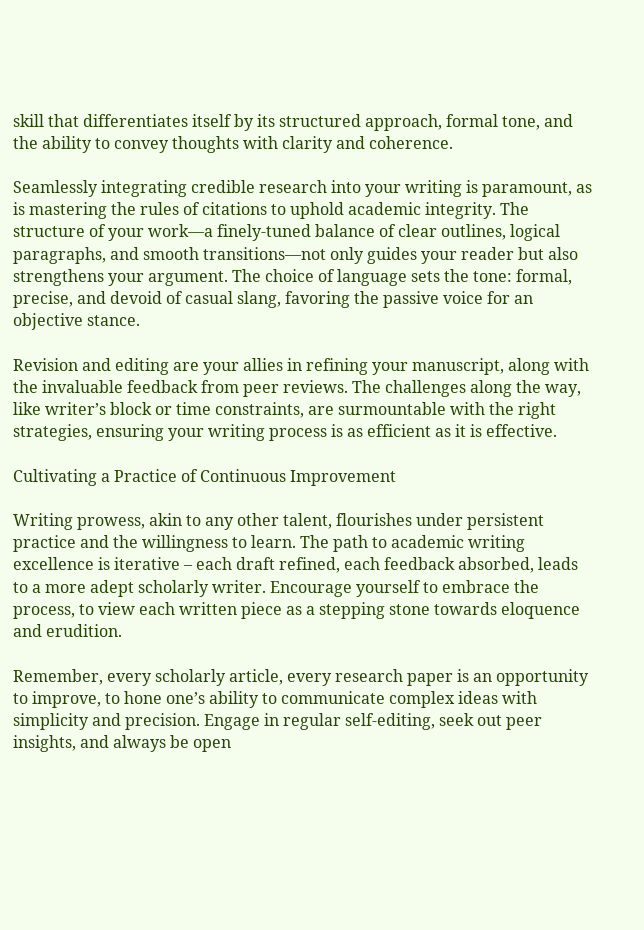skill that differentiates itself by its structured approach, formal tone, and the ability to convey thoughts with clarity and coherence.

Seamlessly integrating credible research into your writing is paramount, as is mastering the rules of citations to uphold academic integrity. The structure of your work—a finely-tuned balance of clear outlines, logical paragraphs, and smooth transitions—not only guides your reader but also strengthens your argument. The choice of language sets the tone: formal, precise, and devoid of casual slang, favoring the passive voice for an objective stance.

Revision and editing are your allies in refining your manuscript, along with the invaluable feedback from peer reviews. The challenges along the way, like writer’s block or time constraints, are surmountable with the right strategies, ensuring your writing process is as efficient as it is effective.

Cultivating a Practice of Continuous Improvement

Writing prowess, akin to any other talent, flourishes under persistent practice and the willingness to learn. The path to academic writing excellence is iterative – each draft refined, each feedback absorbed, leads to a more adept scholarly writer. Encourage yourself to embrace the process, to view each written piece as a stepping stone towards eloquence and erudition.

Remember, every scholarly article, every research paper is an opportunity to improve, to hone one’s ability to communicate complex ideas with simplicity and precision. Engage in regular self-editing, seek out peer insights, and always be open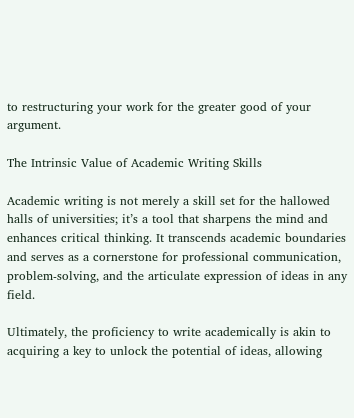to restructuring your work for the greater good of your argument.

The Intrinsic Value of Academic Writing Skills

Academic writing is not merely a skill set for the hallowed halls of universities; it’s a tool that sharpens the mind and enhances critical thinking. It transcends academic boundaries and serves as a cornerstone for professional communication, problem-solving, and the articulate expression of ideas in any field.

Ultimately, the proficiency to write academically is akin to acquiring a key to unlock the potential of ideas, allowing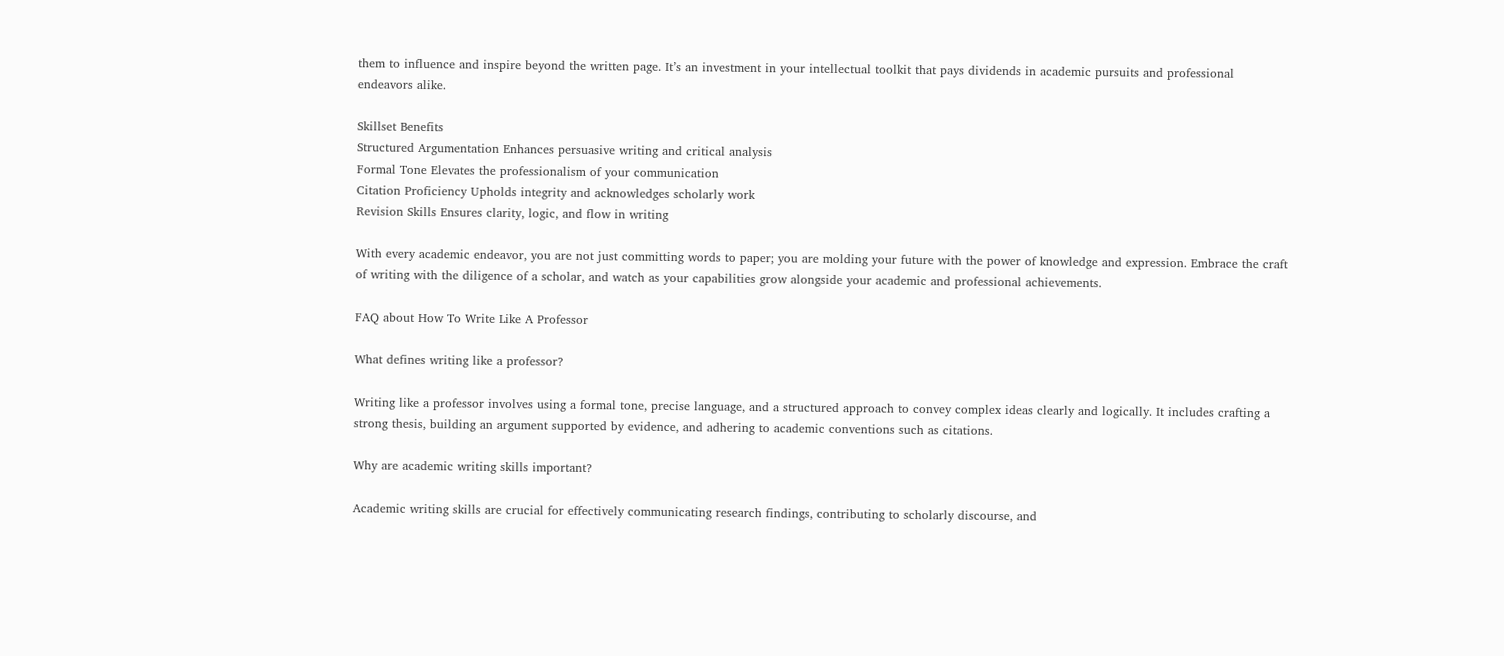them to influence and inspire beyond the written page. It’s an investment in your intellectual toolkit that pays dividends in academic pursuits and professional endeavors alike.

Skillset Benefits
Structured Argumentation Enhances persuasive writing and critical analysis
Formal Tone Elevates the professionalism of your communication
Citation Proficiency Upholds integrity and acknowledges scholarly work
Revision Skills Ensures clarity, logic, and flow in writing

With every academic endeavor, you are not just committing words to paper; you are molding your future with the power of knowledge and expression. Embrace the craft of writing with the diligence of a scholar, and watch as your capabilities grow alongside your academic and professional achievements.

FAQ about How To Write Like A Professor

What defines writing like a professor?

Writing like a professor involves using a formal tone, precise language, and a structured approach to convey complex ideas clearly and logically. It includes crafting a strong thesis, building an argument supported by evidence, and adhering to academic conventions such as citations.

Why are academic writing skills important?

Academic writing skills are crucial for effectively communicating research findings, contributing to scholarly discourse, and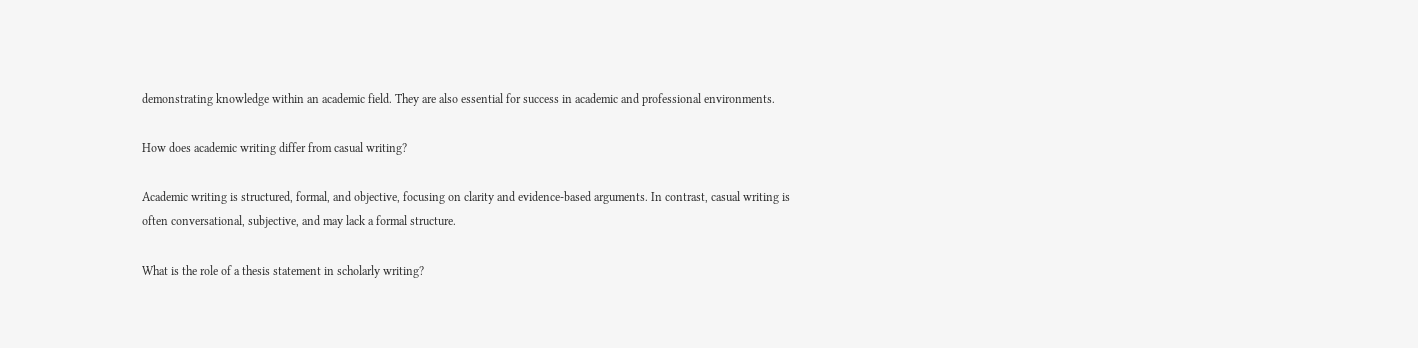demonstrating knowledge within an academic field. They are also essential for success in academic and professional environments.

How does academic writing differ from casual writing?

Academic writing is structured, formal, and objective, focusing on clarity and evidence-based arguments. In contrast, casual writing is often conversational, subjective, and may lack a formal structure.

What is the role of a thesis statement in scholarly writing?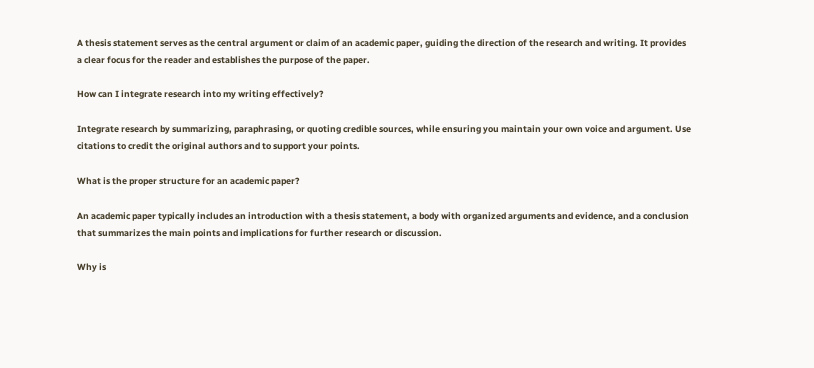A thesis statement serves as the central argument or claim of an academic paper, guiding the direction of the research and writing. It provides a clear focus for the reader and establishes the purpose of the paper.

How can I integrate research into my writing effectively?

Integrate research by summarizing, paraphrasing, or quoting credible sources, while ensuring you maintain your own voice and argument. Use citations to credit the original authors and to support your points.

What is the proper structure for an academic paper?

An academic paper typically includes an introduction with a thesis statement, a body with organized arguments and evidence, and a conclusion that summarizes the main points and implications for further research or discussion.

Why is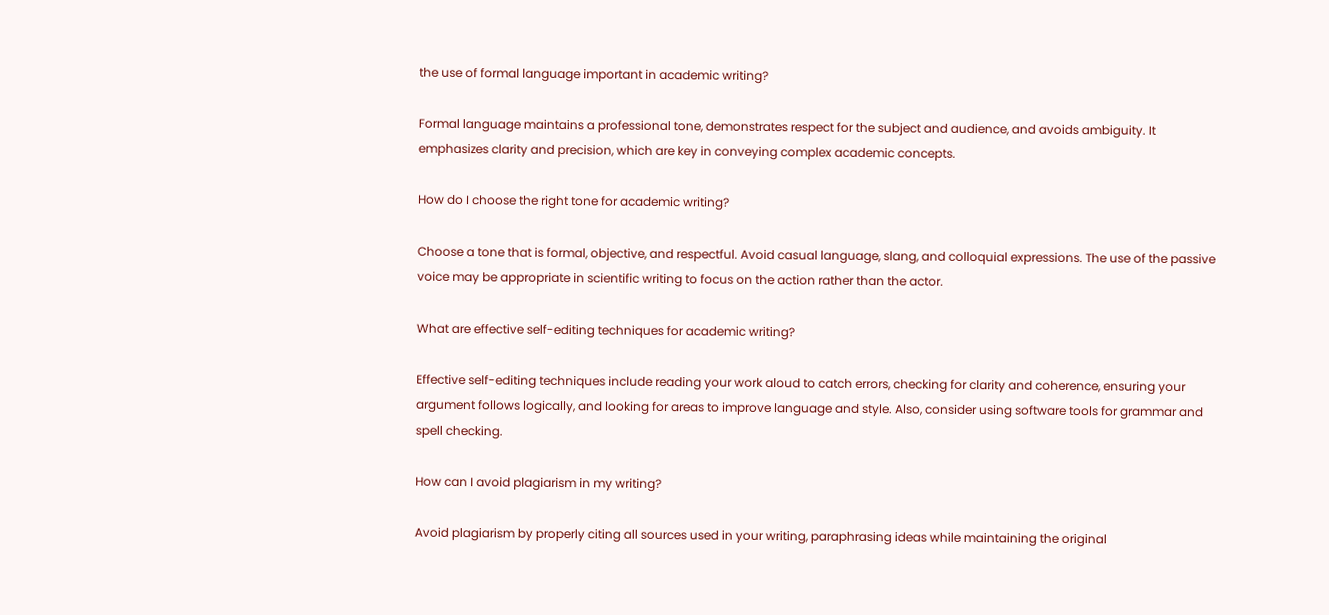the use of formal language important in academic writing?

Formal language maintains a professional tone, demonstrates respect for the subject and audience, and avoids ambiguity. It emphasizes clarity and precision, which are key in conveying complex academic concepts.

How do I choose the right tone for academic writing?

Choose a tone that is formal, objective, and respectful. Avoid casual language, slang, and colloquial expressions. The use of the passive voice may be appropriate in scientific writing to focus on the action rather than the actor.

What are effective self-editing techniques for academic writing?

Effective self-editing techniques include reading your work aloud to catch errors, checking for clarity and coherence, ensuring your argument follows logically, and looking for areas to improve language and style. Also, consider using software tools for grammar and spell checking.

How can I avoid plagiarism in my writing?

Avoid plagiarism by properly citing all sources used in your writing, paraphrasing ideas while maintaining the original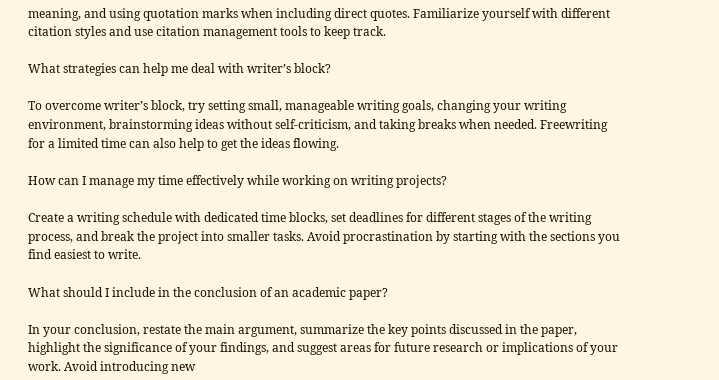meaning, and using quotation marks when including direct quotes. Familiarize yourself with different citation styles and use citation management tools to keep track.

What strategies can help me deal with writer’s block?

To overcome writer’s block, try setting small, manageable writing goals, changing your writing environment, brainstorming ideas without self-criticism, and taking breaks when needed. Freewriting for a limited time can also help to get the ideas flowing.

How can I manage my time effectively while working on writing projects?

Create a writing schedule with dedicated time blocks, set deadlines for different stages of the writing process, and break the project into smaller tasks. Avoid procrastination by starting with the sections you find easiest to write.

What should I include in the conclusion of an academic paper?

In your conclusion, restate the main argument, summarize the key points discussed in the paper, highlight the significance of your findings, and suggest areas for future research or implications of your work. Avoid introducing new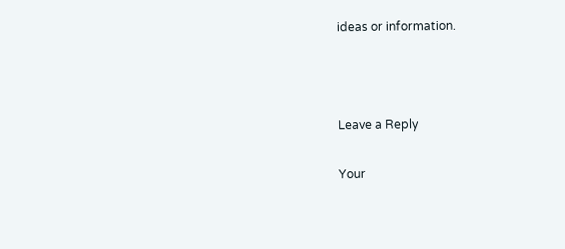ideas or information.



Leave a Reply

Your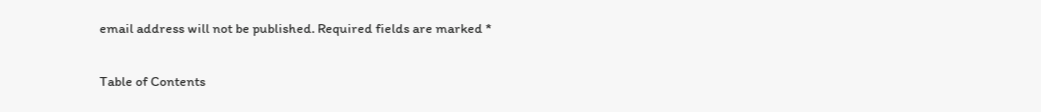email address will not be published. Required fields are marked *

Table of Contents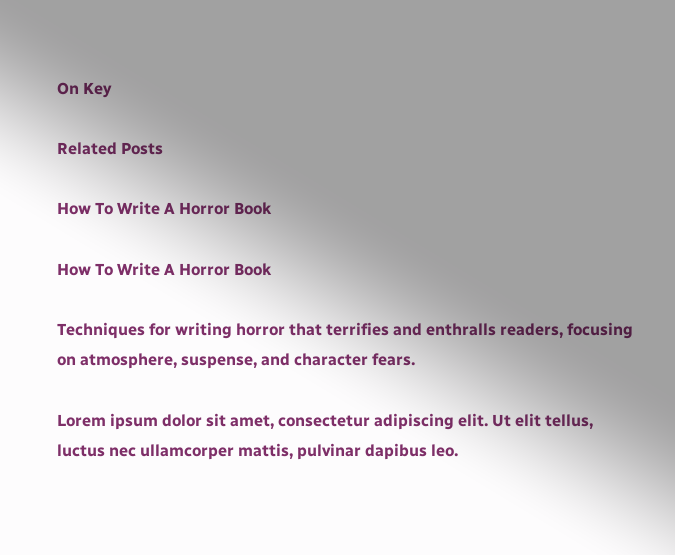On Key

Related Posts

How To Write A Horror Book

How To Write A Horror Book

Techniques for writing horror that terrifies and enthralls readers, focusing on atmosphere, suspense, and character fears.

Lorem ipsum dolor sit amet, consectetur adipiscing elit. Ut elit tellus, luctus nec ullamcorper mattis, pulvinar dapibus leo.